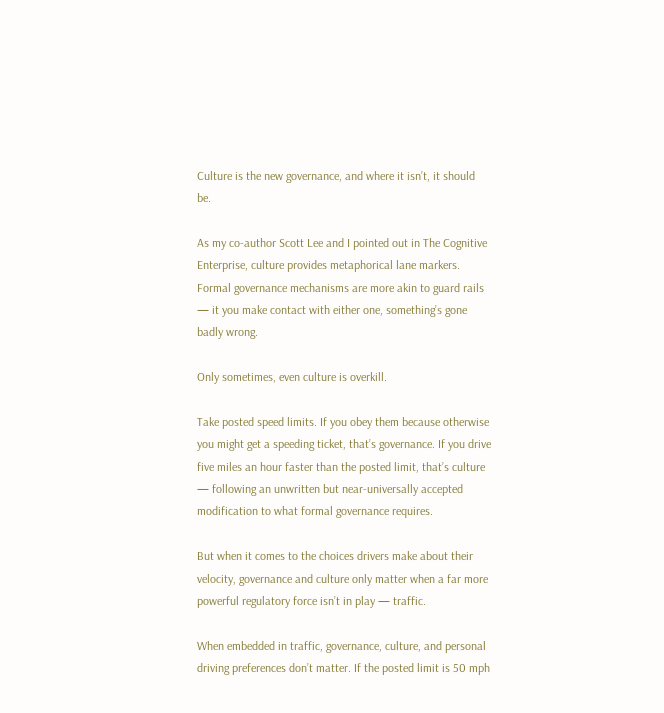Culture is the new governance, and where it isn’t, it should be.

As my co-author Scott Lee and I pointed out in The Cognitive Enterprise, culture provides metaphorical lane markers. Formal governance mechanisms are more akin to guard rails — it you make contact with either one, something’s gone badly wrong.

Only sometimes, even culture is overkill.

Take posted speed limits. If you obey them because otherwise you might get a speeding ticket, that’s governance. If you drive five miles an hour faster than the posted limit, that’s culture — following an unwritten but near-universally accepted modification to what formal governance requires.

But when it comes to the choices drivers make about their velocity, governance and culture only matter when a far more powerful regulatory force isn’t in play — traffic.

When embedded in traffic, governance, culture, and personal driving preferences don’t matter. If the posted limit is 50 mph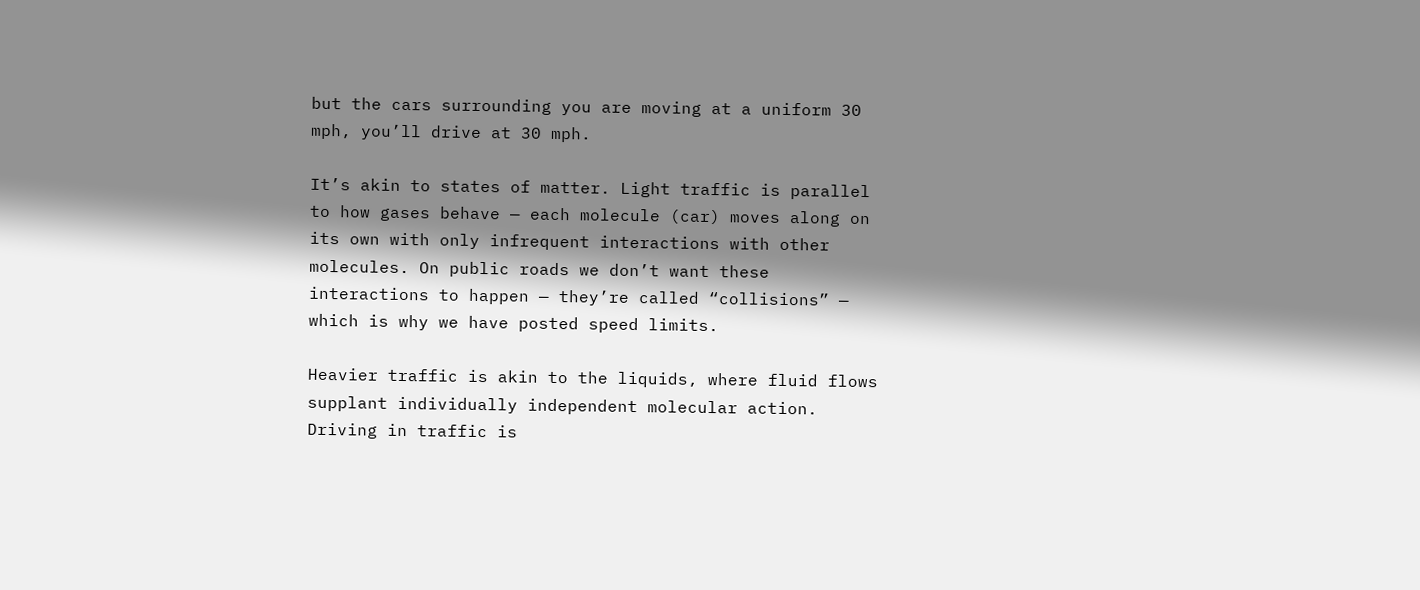but the cars surrounding you are moving at a uniform 30 mph, you’ll drive at 30 mph.

It’s akin to states of matter. Light traffic is parallel to how gases behave — each molecule (car) moves along on its own with only infrequent interactions with other molecules. On public roads we don’t want these interactions to happen — they’re called “collisions” — which is why we have posted speed limits.

Heavier traffic is akin to the liquids, where fluid flows supplant individually independent molecular action. Driving in traffic is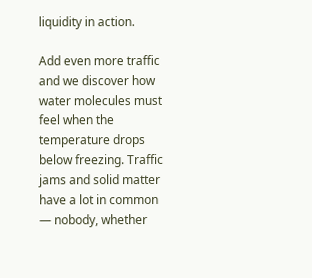liquidity in action.

Add even more traffic and we discover how water molecules must feel when the temperature drops below freezing. Traffic jams and solid matter have a lot in common — nobody, whether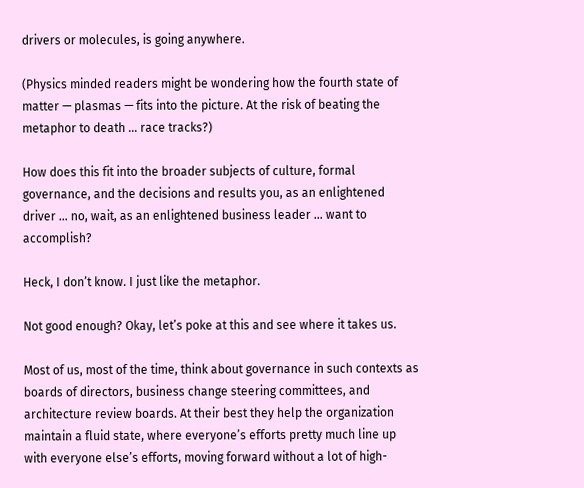drivers or molecules, is going anywhere.

(Physics minded readers might be wondering how the fourth state of matter — plasmas — fits into the picture. At the risk of beating the metaphor to death … race tracks?)

How does this fit into the broader subjects of culture, formal governance, and the decisions and results you, as an enlightened driver … no, wait, as an enlightened business leader … want to accomplish?

Heck, I don’t know. I just like the metaphor.

Not good enough? Okay, let’s poke at this and see where it takes us.

Most of us, most of the time, think about governance in such contexts as boards of directors, business change steering committees, and architecture review boards. At their best they help the organization maintain a fluid state, where everyone’s efforts pretty much line up with everyone else’s efforts, moving forward without a lot of high-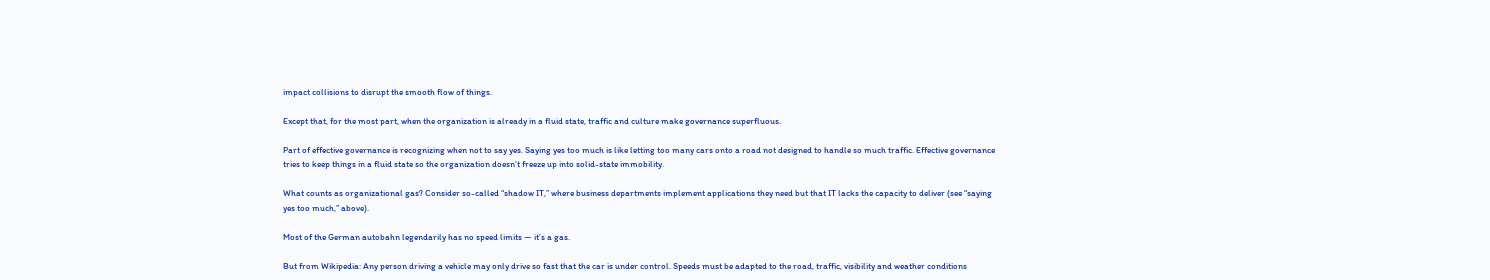impact collisions to disrupt the smooth flow of things.

Except that, for the most part, when the organization is already in a fluid state, traffic and culture make governance superfluous.

Part of effective governance is recognizing when not to say yes. Saying yes too much is like letting too many cars onto a road not designed to handle so much traffic. Effective governance tries to keep things in a fluid state so the organization doesn’t freeze up into solid-state immobility.

What counts as organizational gas? Consider so-called “shadow IT,” where business departments implement applications they need but that IT lacks the capacity to deliver (see “saying yes too much,” above).

Most of the German autobahn legendarily has no speed limits — it’s a gas.

But from Wikipedia: Any person driving a vehicle may only drive so fast that the car is under control. Speeds must be adapted to the road, traffic, visibility and weather conditions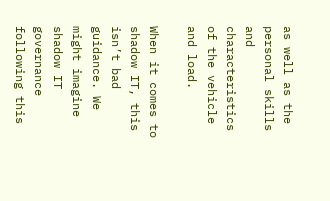as well as the personal skills and characteristics of the vehicle and load.

When it comes to shadow IT, this isn’t bad guidance. We might imagine shadow IT governance following this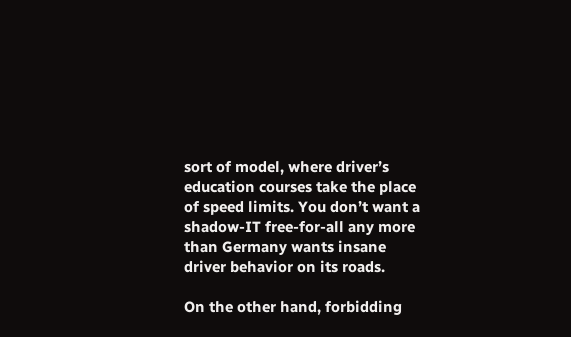sort of model, where driver’s education courses take the place of speed limits. You don’t want a shadow-IT free-for-all any more than Germany wants insane driver behavior on its roads.

On the other hand, forbidding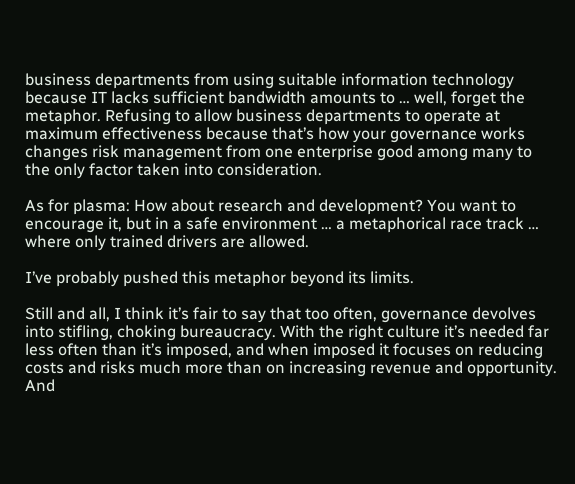business departments from using suitable information technology because IT lacks sufficient bandwidth amounts to … well, forget the metaphor. Refusing to allow business departments to operate at maximum effectiveness because that’s how your governance works changes risk management from one enterprise good among many to the only factor taken into consideration.

As for plasma: How about research and development? You want to encourage it, but in a safe environment … a metaphorical race track … where only trained drivers are allowed.

I’ve probably pushed this metaphor beyond its limits.

Still and all, I think it’s fair to say that too often, governance devolves into stifling, choking bureaucracy. With the right culture it’s needed far less often than it’s imposed, and when imposed it focuses on reducing costs and risks much more than on increasing revenue and opportunity. And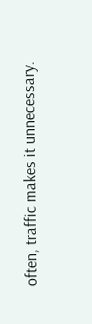often, traffic makes it unnecessary.